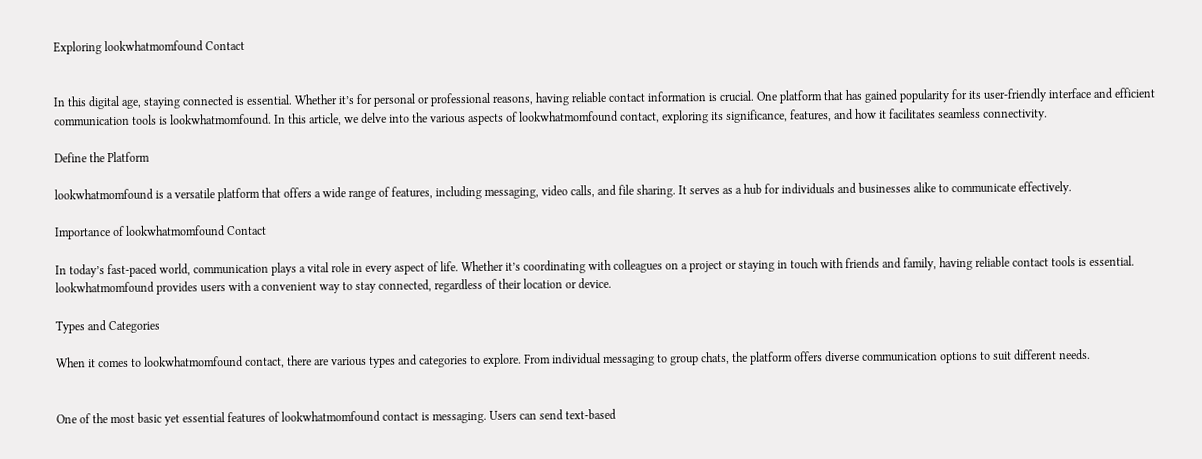Exploring lookwhatmomfound Contact


In this digital age, staying connected is essential. Whether it’s for personal or professional reasons, having reliable contact information is crucial. One platform that has gained popularity for its user-friendly interface and efficient communication tools is lookwhatmomfound. In this article, we delve into the various aspects of lookwhatmomfound contact, exploring its significance, features, and how it facilitates seamless connectivity.

Define the Platform

lookwhatmomfound is a versatile platform that offers a wide range of features, including messaging, video calls, and file sharing. It serves as a hub for individuals and businesses alike to communicate effectively.

Importance of lookwhatmomfound Contact

In today’s fast-paced world, communication plays a vital role in every aspect of life. Whether it’s coordinating with colleagues on a project or staying in touch with friends and family, having reliable contact tools is essential. lookwhatmomfound provides users with a convenient way to stay connected, regardless of their location or device.

Types and Categories

When it comes to lookwhatmomfound contact, there are various types and categories to explore. From individual messaging to group chats, the platform offers diverse communication options to suit different needs.


One of the most basic yet essential features of lookwhatmomfound contact is messaging. Users can send text-based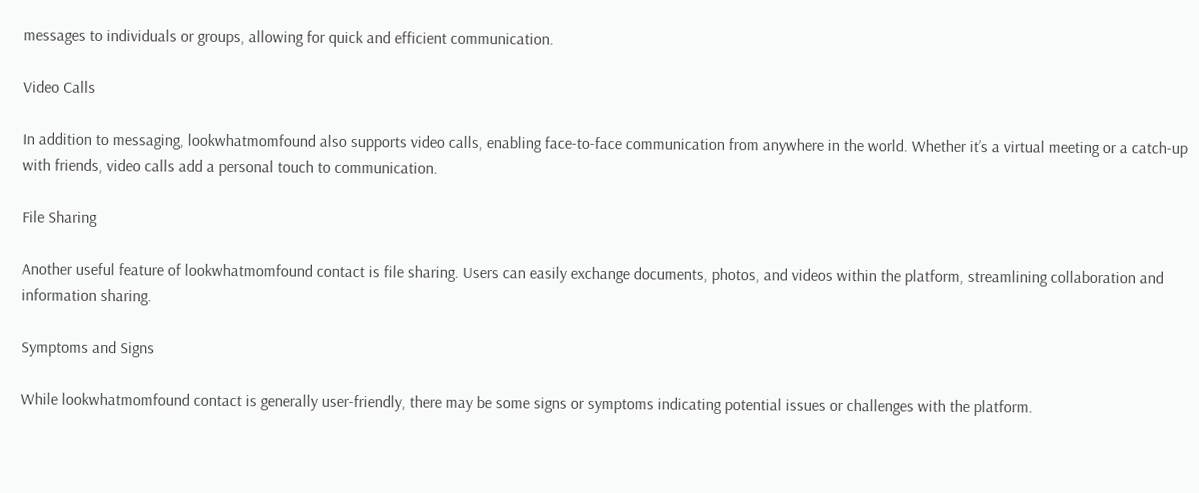messages to individuals or groups, allowing for quick and efficient communication.

Video Calls

In addition to messaging, lookwhatmomfound also supports video calls, enabling face-to-face communication from anywhere in the world. Whether it’s a virtual meeting or a catch-up with friends, video calls add a personal touch to communication.

File Sharing

Another useful feature of lookwhatmomfound contact is file sharing. Users can easily exchange documents, photos, and videos within the platform, streamlining collaboration and information sharing.

Symptoms and Signs

While lookwhatmomfound contact is generally user-friendly, there may be some signs or symptoms indicating potential issues or challenges with the platform.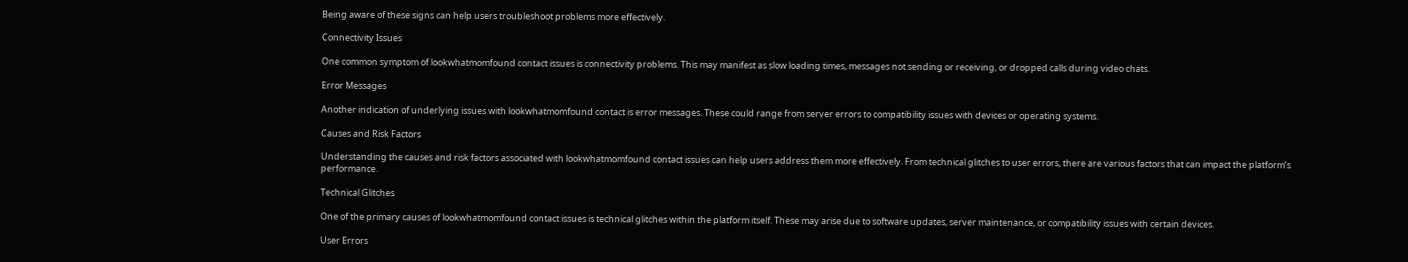Being aware of these signs can help users troubleshoot problems more effectively.

Connectivity Issues

One common symptom of lookwhatmomfound contact issues is connectivity problems. This may manifest as slow loading times, messages not sending or receiving, or dropped calls during video chats.

Error Messages

Another indication of underlying issues with lookwhatmomfound contact is error messages. These could range from server errors to compatibility issues with devices or operating systems.

Causes and Risk Factors

Understanding the causes and risk factors associated with lookwhatmomfound contact issues can help users address them more effectively. From technical glitches to user errors, there are various factors that can impact the platform’s performance.

Technical Glitches

One of the primary causes of lookwhatmomfound contact issues is technical glitches within the platform itself. These may arise due to software updates, server maintenance, or compatibility issues with certain devices.

User Errors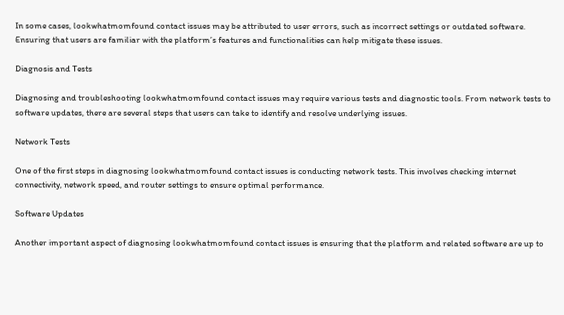In some cases, lookwhatmomfound contact issues may be attributed to user errors, such as incorrect settings or outdated software. Ensuring that users are familiar with the platform’s features and functionalities can help mitigate these issues.

Diagnosis and Tests

Diagnosing and troubleshooting lookwhatmomfound contact issues may require various tests and diagnostic tools. From network tests to software updates, there are several steps that users can take to identify and resolve underlying issues.

Network Tests

One of the first steps in diagnosing lookwhatmomfound contact issues is conducting network tests. This involves checking internet connectivity, network speed, and router settings to ensure optimal performance.

Software Updates

Another important aspect of diagnosing lookwhatmomfound contact issues is ensuring that the platform and related software are up to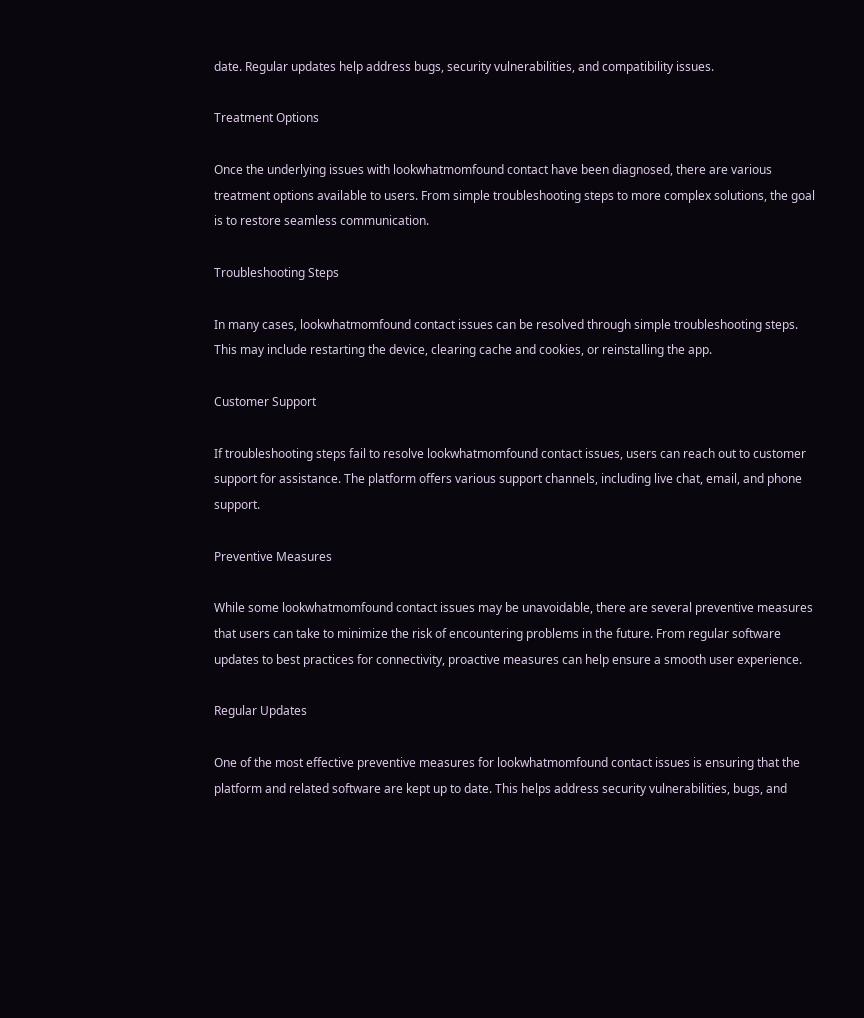date. Regular updates help address bugs, security vulnerabilities, and compatibility issues.

Treatment Options

Once the underlying issues with lookwhatmomfound contact have been diagnosed, there are various treatment options available to users. From simple troubleshooting steps to more complex solutions, the goal is to restore seamless communication.

Troubleshooting Steps

In many cases, lookwhatmomfound contact issues can be resolved through simple troubleshooting steps. This may include restarting the device, clearing cache and cookies, or reinstalling the app.

Customer Support

If troubleshooting steps fail to resolve lookwhatmomfound contact issues, users can reach out to customer support for assistance. The platform offers various support channels, including live chat, email, and phone support.

Preventive Measures

While some lookwhatmomfound contact issues may be unavoidable, there are several preventive measures that users can take to minimize the risk of encountering problems in the future. From regular software updates to best practices for connectivity, proactive measures can help ensure a smooth user experience.

Regular Updates

One of the most effective preventive measures for lookwhatmomfound contact issues is ensuring that the platform and related software are kept up to date. This helps address security vulnerabilities, bugs, and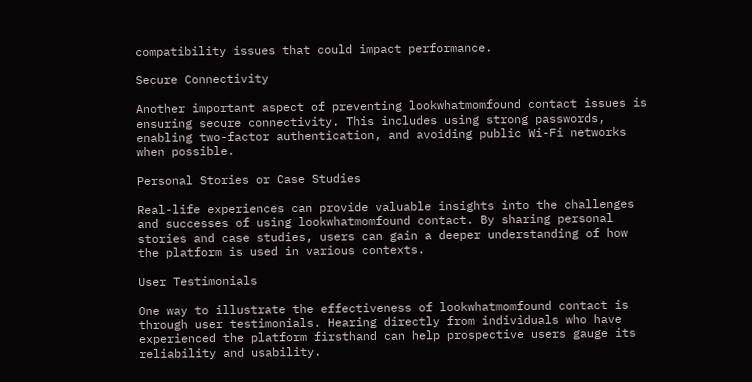compatibility issues that could impact performance.

Secure Connectivity

Another important aspect of preventing lookwhatmomfound contact issues is ensuring secure connectivity. This includes using strong passwords, enabling two-factor authentication, and avoiding public Wi-Fi networks when possible.

Personal Stories or Case Studies

Real-life experiences can provide valuable insights into the challenges and successes of using lookwhatmomfound contact. By sharing personal stories and case studies, users can gain a deeper understanding of how the platform is used in various contexts.

User Testimonials

One way to illustrate the effectiveness of lookwhatmomfound contact is through user testimonials. Hearing directly from individuals who have experienced the platform firsthand can help prospective users gauge its reliability and usability.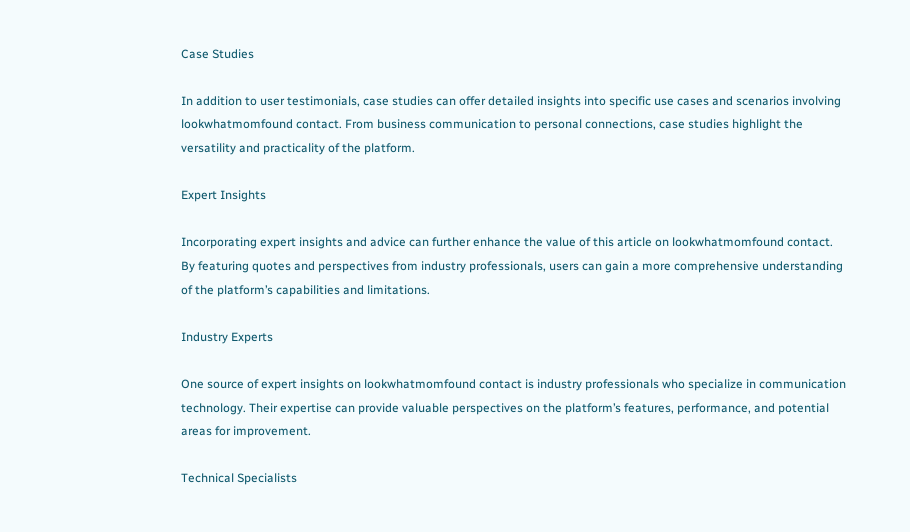Case Studies

In addition to user testimonials, case studies can offer detailed insights into specific use cases and scenarios involving lookwhatmomfound contact. From business communication to personal connections, case studies highlight the versatility and practicality of the platform.

Expert Insights

Incorporating expert insights and advice can further enhance the value of this article on lookwhatmomfound contact. By featuring quotes and perspectives from industry professionals, users can gain a more comprehensive understanding of the platform’s capabilities and limitations.

Industry Experts

One source of expert insights on lookwhatmomfound contact is industry professionals who specialize in communication technology. Their expertise can provide valuable perspectives on the platform’s features, performance, and potential areas for improvement.

Technical Specialists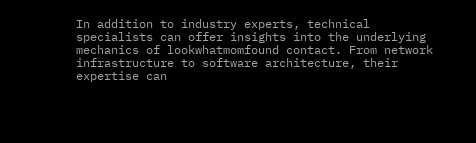In addition to industry experts, technical specialists can offer insights into the underlying mechanics of lookwhatmomfound contact. From network infrastructure to software architecture, their expertise can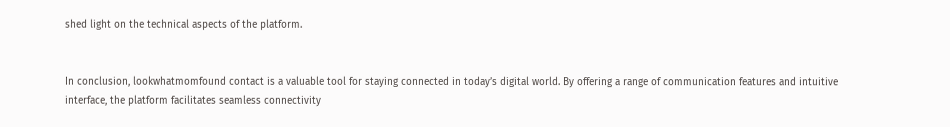shed light on the technical aspects of the platform.


In conclusion, lookwhatmomfound contact is a valuable tool for staying connected in today’s digital world. By offering a range of communication features and intuitive interface, the platform facilitates seamless connectivity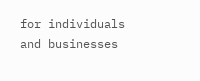for individuals and businesses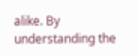alike. By understanding the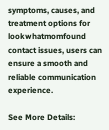symptoms, causes, and treatment options for lookwhatmomfound contact issues, users can ensure a smooth and reliable communication experience.

See More Details: